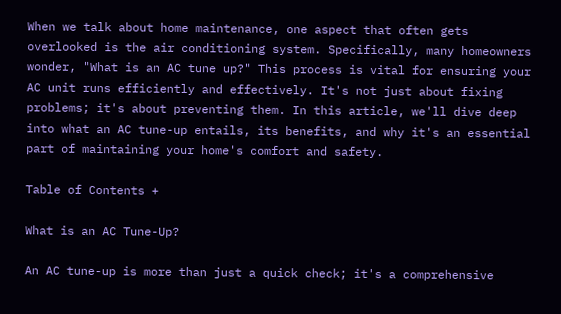When we talk about home maintenance, one aspect that often gets overlooked is the air conditioning system. Specifically, many homeowners wonder, "What is an AC tune up?" This process is vital for ensuring your AC unit runs efficiently and effectively. It's not just about fixing problems; it's about preventing them. In this article, we'll dive deep into what an AC tune-up entails, its benefits, and why it's an essential part of maintaining your home's comfort and safety.

Table of Contents +

What is an AC Tune-Up?

An AC tune-up is more than just a quick check; it's a comprehensive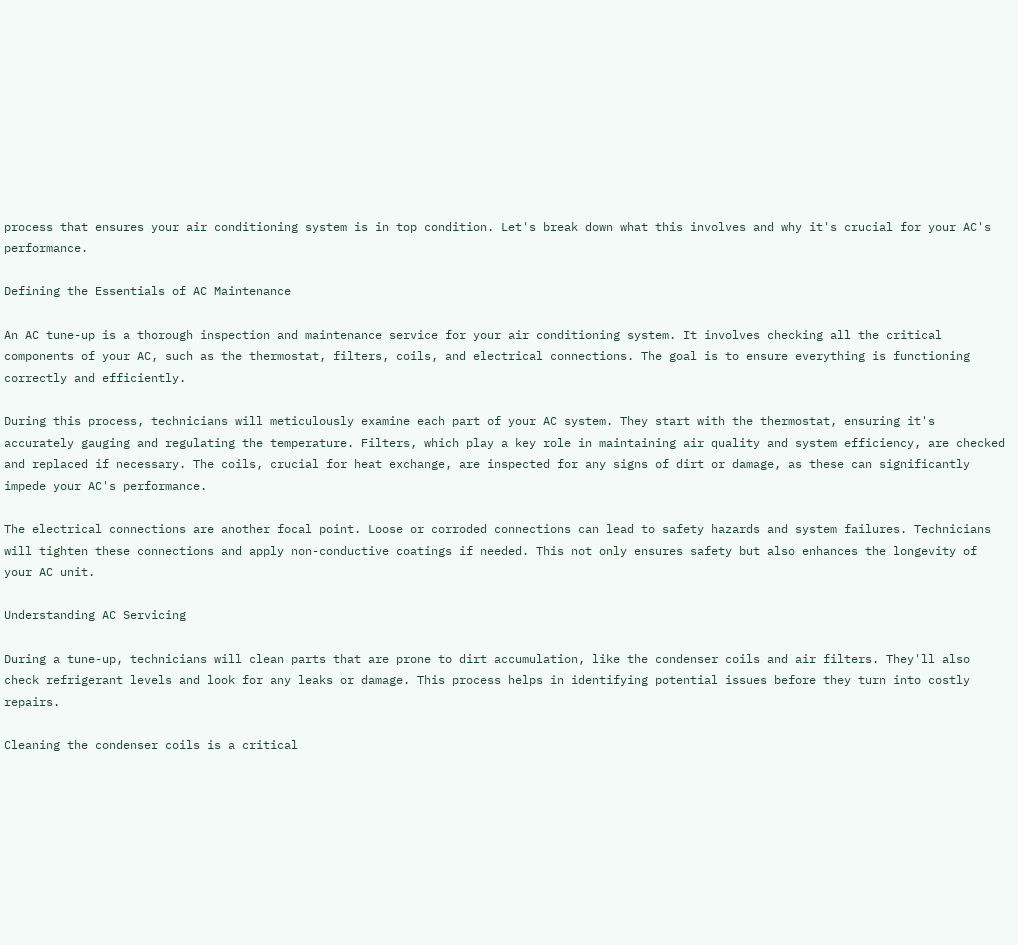process that ensures your air conditioning system is in top condition. Let's break down what this involves and why it's crucial for your AC's performance.

Defining the Essentials of AC Maintenance

An AC tune-up is a thorough inspection and maintenance service for your air conditioning system. It involves checking all the critical components of your AC, such as the thermostat, filters, coils, and electrical connections. The goal is to ensure everything is functioning correctly and efficiently.

During this process, technicians will meticulously examine each part of your AC system. They start with the thermostat, ensuring it's accurately gauging and regulating the temperature. Filters, which play a key role in maintaining air quality and system efficiency, are checked and replaced if necessary. The coils, crucial for heat exchange, are inspected for any signs of dirt or damage, as these can significantly impede your AC's performance.

The electrical connections are another focal point. Loose or corroded connections can lead to safety hazards and system failures. Technicians will tighten these connections and apply non-conductive coatings if needed. This not only ensures safety but also enhances the longevity of your AC unit.

Understanding AC Servicing

During a tune-up, technicians will clean parts that are prone to dirt accumulation, like the condenser coils and air filters. They'll also check refrigerant levels and look for any leaks or damage. This process helps in identifying potential issues before they turn into costly repairs.

Cleaning the condenser coils is a critical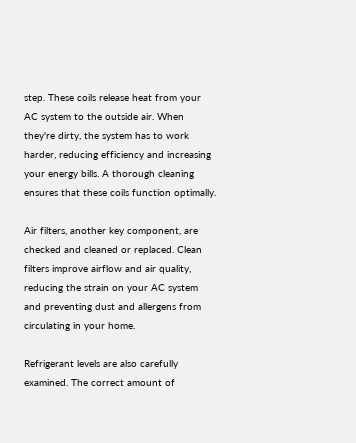step. These coils release heat from your AC system to the outside air. When they're dirty, the system has to work harder, reducing efficiency and increasing your energy bills. A thorough cleaning ensures that these coils function optimally.

Air filters, another key component, are checked and cleaned or replaced. Clean filters improve airflow and air quality, reducing the strain on your AC system and preventing dust and allergens from circulating in your home.

Refrigerant levels are also carefully examined. The correct amount of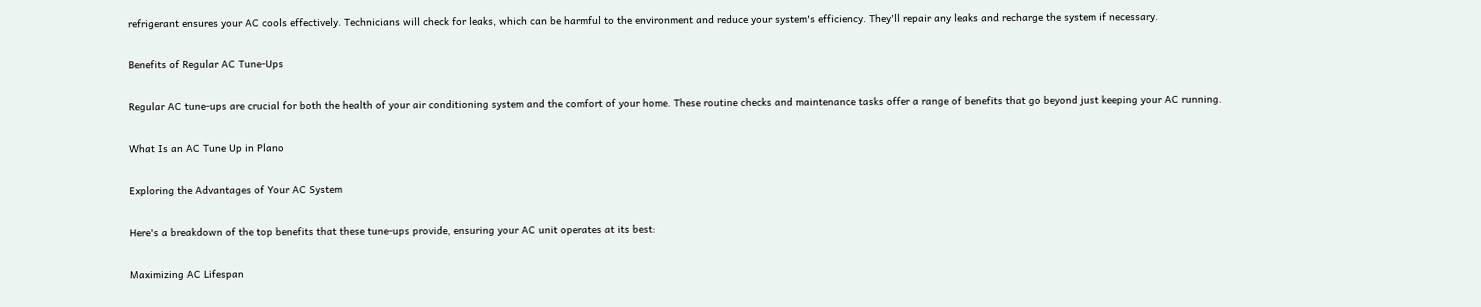refrigerant ensures your AC cools effectively. Technicians will check for leaks, which can be harmful to the environment and reduce your system's efficiency. They'll repair any leaks and recharge the system if necessary.

Benefits of Regular AC Tune-Ups

Regular AC tune-ups are crucial for both the health of your air conditioning system and the comfort of your home. These routine checks and maintenance tasks offer a range of benefits that go beyond just keeping your AC running.

What Is an AC Tune Up in Plano

Exploring the Advantages of Your AC System

Here's a breakdown of the top benefits that these tune-ups provide, ensuring your AC unit operates at its best:

Maximizing AC Lifespan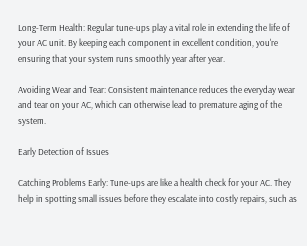Long-Term Health: Regular tune-ups play a vital role in extending the life of your AC unit. By keeping each component in excellent condition, you're ensuring that your system runs smoothly year after year.

Avoiding Wear and Tear: Consistent maintenance reduces the everyday wear and tear on your AC, which can otherwise lead to premature aging of the system.

Early Detection of Issues

Catching Problems Early: Tune-ups are like a health check for your AC. They help in spotting small issues before they escalate into costly repairs, such as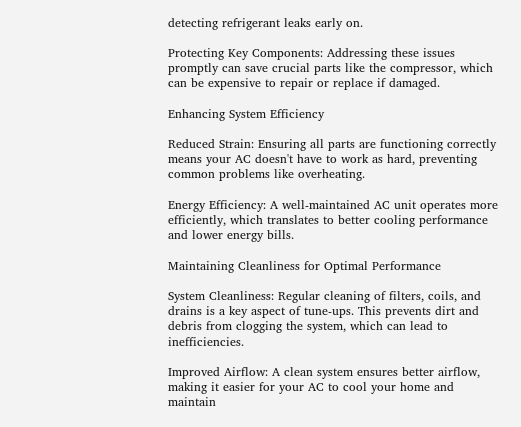detecting refrigerant leaks early on.

Protecting Key Components: Addressing these issues promptly can save crucial parts like the compressor, which can be expensive to repair or replace if damaged.

Enhancing System Efficiency

Reduced Strain: Ensuring all parts are functioning correctly means your AC doesn't have to work as hard, preventing common problems like overheating.

Energy Efficiency: A well-maintained AC unit operates more efficiently, which translates to better cooling performance and lower energy bills.

Maintaining Cleanliness for Optimal Performance

System Cleanliness: Regular cleaning of filters, coils, and drains is a key aspect of tune-ups. This prevents dirt and debris from clogging the system, which can lead to inefficiencies.

Improved Airflow: A clean system ensures better airflow, making it easier for your AC to cool your home and maintain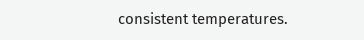consistent temperatures.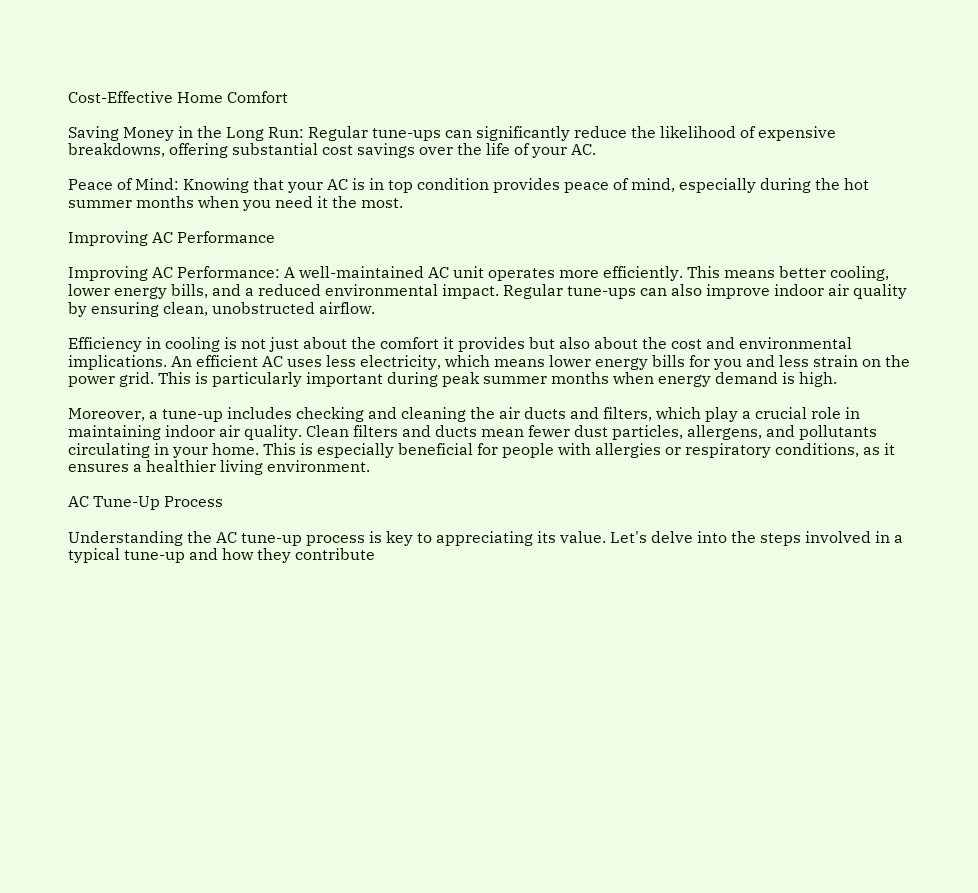Cost-Effective Home Comfort

Saving Money in the Long Run: Regular tune-ups can significantly reduce the likelihood of expensive breakdowns, offering substantial cost savings over the life of your AC.

Peace of Mind: Knowing that your AC is in top condition provides peace of mind, especially during the hot summer months when you need it the most.

Improving AC Performance

Improving AC Performance: A well-maintained AC unit operates more efficiently. This means better cooling, lower energy bills, and a reduced environmental impact. Regular tune-ups can also improve indoor air quality by ensuring clean, unobstructed airflow.

Efficiency in cooling is not just about the comfort it provides but also about the cost and environmental implications. An efficient AC uses less electricity, which means lower energy bills for you and less strain on the power grid. This is particularly important during peak summer months when energy demand is high.

Moreover, a tune-up includes checking and cleaning the air ducts and filters, which play a crucial role in maintaining indoor air quality. Clean filters and ducts mean fewer dust particles, allergens, and pollutants circulating in your home. This is especially beneficial for people with allergies or respiratory conditions, as it ensures a healthier living environment.

AC Tune-Up Process

Understanding the AC tune-up process is key to appreciating its value. Let's delve into the steps involved in a typical tune-up and how they contribute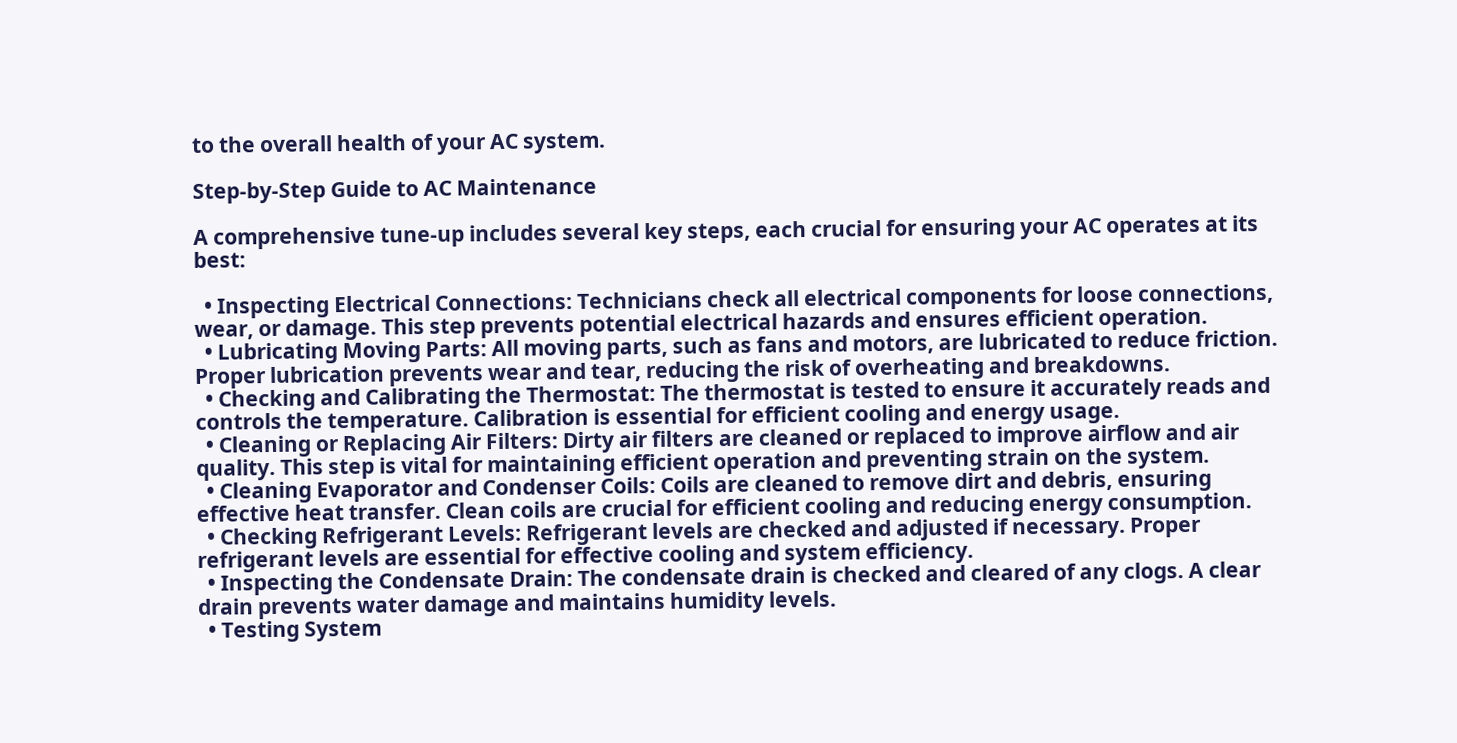to the overall health of your AC system.

Step-by-Step Guide to AC Maintenance

A comprehensive tune-up includes several key steps, each crucial for ensuring your AC operates at its best:

  • Inspecting Electrical Connections: Technicians check all electrical components for loose connections, wear, or damage. This step prevents potential electrical hazards and ensures efficient operation.
  • Lubricating Moving Parts: All moving parts, such as fans and motors, are lubricated to reduce friction. Proper lubrication prevents wear and tear, reducing the risk of overheating and breakdowns.
  • Checking and Calibrating the Thermostat: The thermostat is tested to ensure it accurately reads and controls the temperature. Calibration is essential for efficient cooling and energy usage.
  • Cleaning or Replacing Air Filters: Dirty air filters are cleaned or replaced to improve airflow and air quality. This step is vital for maintaining efficient operation and preventing strain on the system.
  • Cleaning Evaporator and Condenser Coils: Coils are cleaned to remove dirt and debris, ensuring effective heat transfer. Clean coils are crucial for efficient cooling and reducing energy consumption.
  • Checking Refrigerant Levels: Refrigerant levels are checked and adjusted if necessary. Proper refrigerant levels are essential for effective cooling and system efficiency.
  • Inspecting the Condensate Drain: The condensate drain is checked and cleared of any clogs. A clear drain prevents water damage and maintains humidity levels.
  • Testing System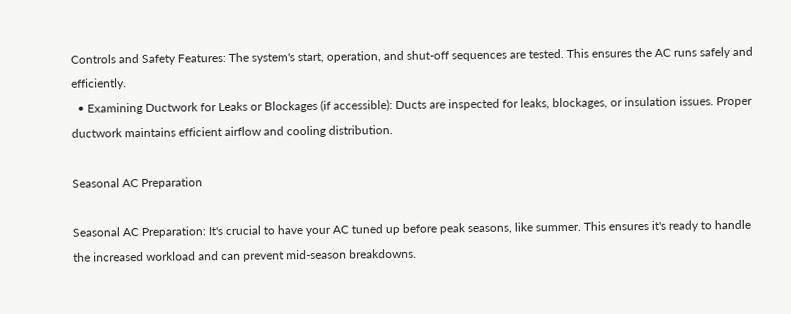Controls and Safety Features: The system's start, operation, and shut-off sequences are tested. This ensures the AC runs safely and efficiently.
  • Examining Ductwork for Leaks or Blockages (if accessible): Ducts are inspected for leaks, blockages, or insulation issues. Proper ductwork maintains efficient airflow and cooling distribution.

Seasonal AC Preparation

Seasonal AC Preparation: It's crucial to have your AC tuned up before peak seasons, like summer. This ensures it's ready to handle the increased workload and can prevent mid-season breakdowns.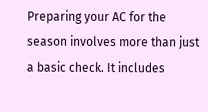Preparing your AC for the season involves more than just a basic check. It includes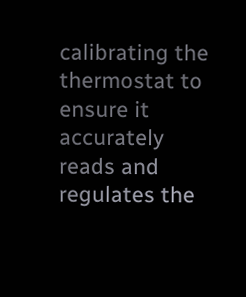calibrating the thermostat to ensure it accurately reads and regulates the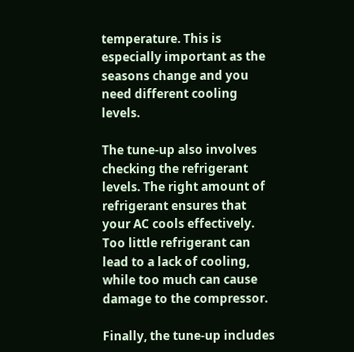temperature. This is especially important as the seasons change and you need different cooling levels.

The tune-up also involves checking the refrigerant levels. The right amount of refrigerant ensures that your AC cools effectively. Too little refrigerant can lead to a lack of cooling, while too much can cause damage to the compressor.

Finally, the tune-up includes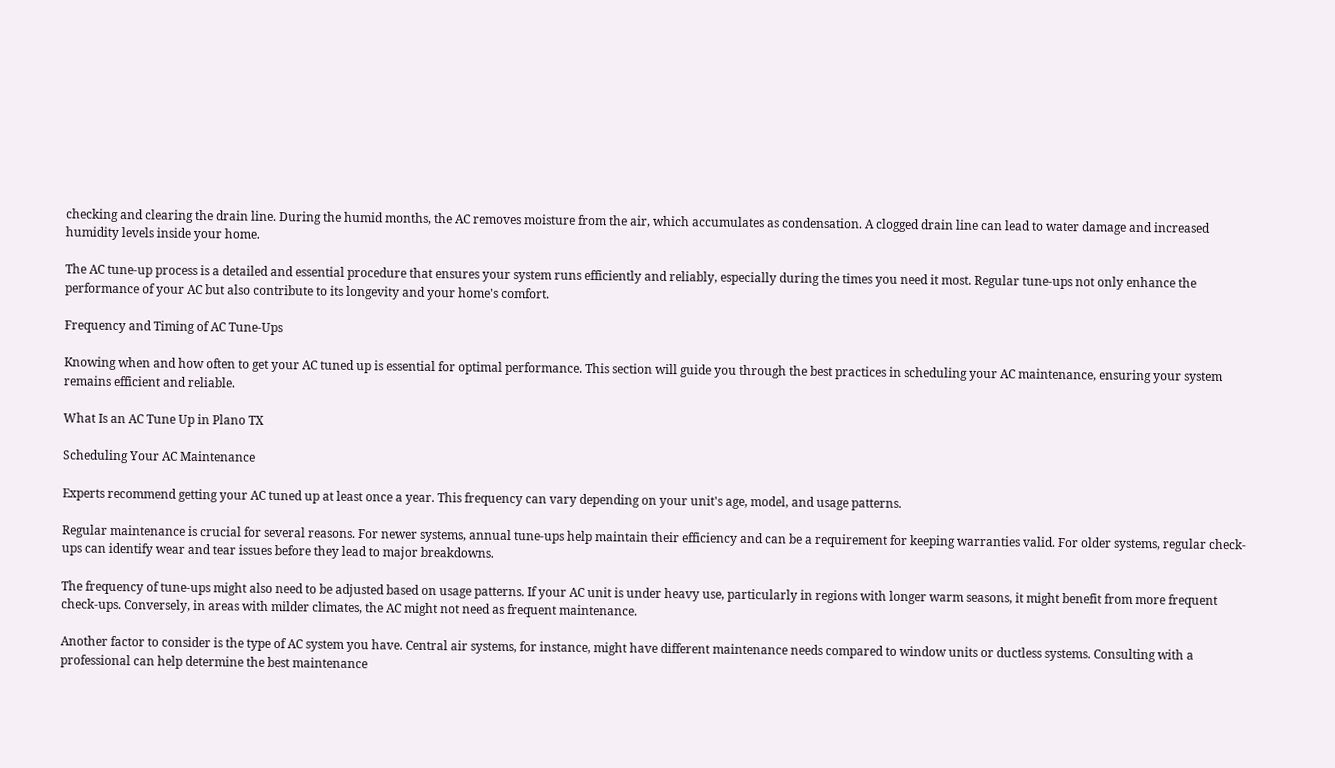checking and clearing the drain line. During the humid months, the AC removes moisture from the air, which accumulates as condensation. A clogged drain line can lead to water damage and increased humidity levels inside your home.

The AC tune-up process is a detailed and essential procedure that ensures your system runs efficiently and reliably, especially during the times you need it most. Regular tune-ups not only enhance the performance of your AC but also contribute to its longevity and your home's comfort.

Frequency and Timing of AC Tune-Ups

Knowing when and how often to get your AC tuned up is essential for optimal performance. This section will guide you through the best practices in scheduling your AC maintenance, ensuring your system remains efficient and reliable.

What Is an AC Tune Up in Plano TX

Scheduling Your AC Maintenance

Experts recommend getting your AC tuned up at least once a year. This frequency can vary depending on your unit's age, model, and usage patterns.

Regular maintenance is crucial for several reasons. For newer systems, annual tune-ups help maintain their efficiency and can be a requirement for keeping warranties valid. For older systems, regular check-ups can identify wear and tear issues before they lead to major breakdowns.

The frequency of tune-ups might also need to be adjusted based on usage patterns. If your AC unit is under heavy use, particularly in regions with longer warm seasons, it might benefit from more frequent check-ups. Conversely, in areas with milder climates, the AC might not need as frequent maintenance.

Another factor to consider is the type of AC system you have. Central air systems, for instance, might have different maintenance needs compared to window units or ductless systems. Consulting with a professional can help determine the best maintenance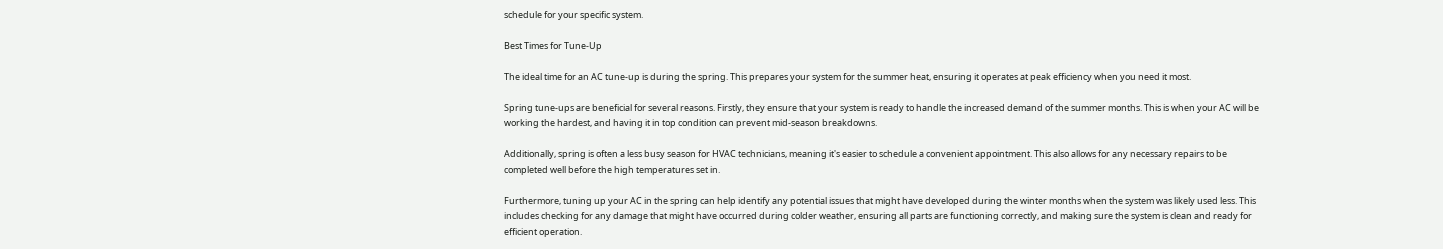schedule for your specific system.

Best Times for Tune-Up

The ideal time for an AC tune-up is during the spring. This prepares your system for the summer heat, ensuring it operates at peak efficiency when you need it most.

Spring tune-ups are beneficial for several reasons. Firstly, they ensure that your system is ready to handle the increased demand of the summer months. This is when your AC will be working the hardest, and having it in top condition can prevent mid-season breakdowns.

Additionally, spring is often a less busy season for HVAC technicians, meaning it's easier to schedule a convenient appointment. This also allows for any necessary repairs to be completed well before the high temperatures set in.

Furthermore, tuning up your AC in the spring can help identify any potential issues that might have developed during the winter months when the system was likely used less. This includes checking for any damage that might have occurred during colder weather, ensuring all parts are functioning correctly, and making sure the system is clean and ready for efficient operation.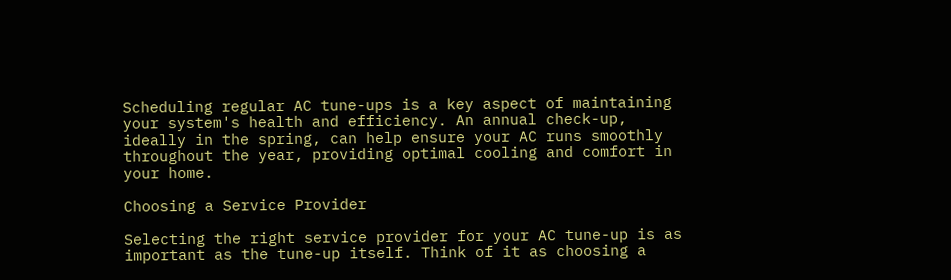Scheduling regular AC tune-ups is a key aspect of maintaining your system's health and efficiency. An annual check-up, ideally in the spring, can help ensure your AC runs smoothly throughout the year, providing optimal cooling and comfort in your home.

Choosing a Service Provider

Selecting the right service provider for your AC tune-up is as important as the tune-up itself. Think of it as choosing a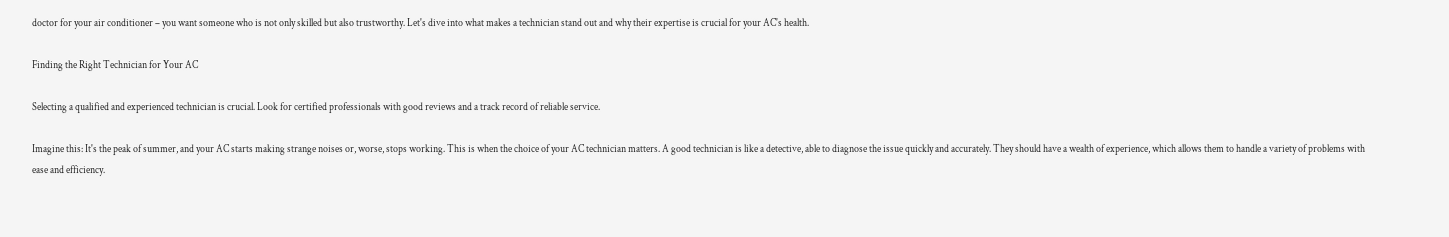doctor for your air conditioner – you want someone who is not only skilled but also trustworthy. Let's dive into what makes a technician stand out and why their expertise is crucial for your AC's health.

Finding the Right Technician for Your AC

Selecting a qualified and experienced technician is crucial. Look for certified professionals with good reviews and a track record of reliable service.

Imagine this: It's the peak of summer, and your AC starts making strange noises or, worse, stops working. This is when the choice of your AC technician matters. A good technician is like a detective, able to diagnose the issue quickly and accurately. They should have a wealth of experience, which allows them to handle a variety of problems with ease and efficiency.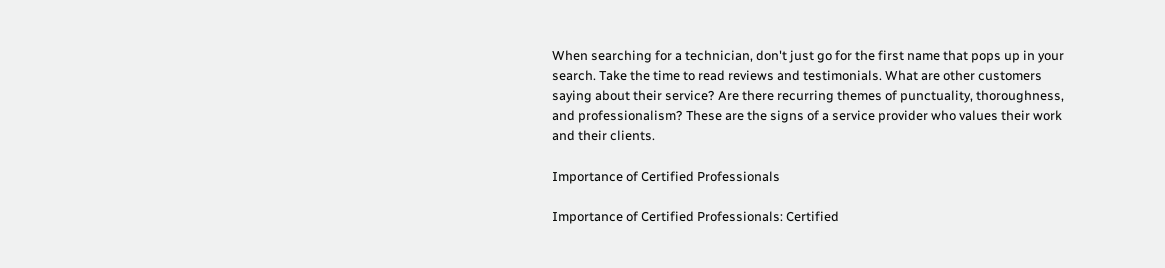When searching for a technician, don't just go for the first name that pops up in your search. Take the time to read reviews and testimonials. What are other customers saying about their service? Are there recurring themes of punctuality, thoroughness, and professionalism? These are the signs of a service provider who values their work and their clients.

Importance of Certified Professionals

Importance of Certified Professionals: Certified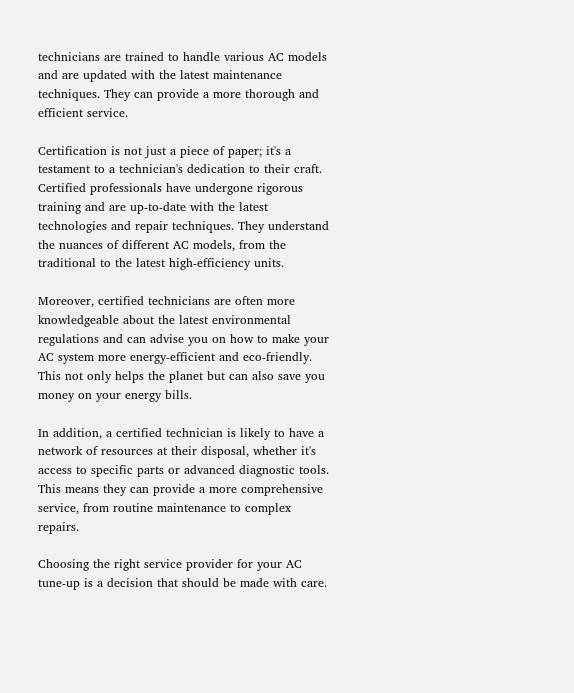technicians are trained to handle various AC models and are updated with the latest maintenance techniques. They can provide a more thorough and efficient service.

Certification is not just a piece of paper; it's a testament to a technician's dedication to their craft. Certified professionals have undergone rigorous training and are up-to-date with the latest technologies and repair techniques. They understand the nuances of different AC models, from the traditional to the latest high-efficiency units.

Moreover, certified technicians are often more knowledgeable about the latest environmental regulations and can advise you on how to make your AC system more energy-efficient and eco-friendly. This not only helps the planet but can also save you money on your energy bills.

In addition, a certified technician is likely to have a network of resources at their disposal, whether it's access to specific parts or advanced diagnostic tools. This means they can provide a more comprehensive service, from routine maintenance to complex repairs.

Choosing the right service provider for your AC tune-up is a decision that should be made with care.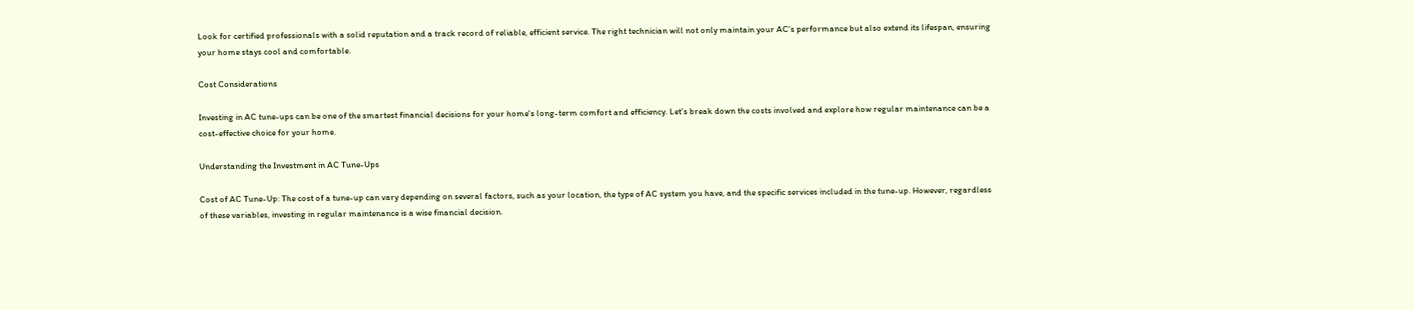Look for certified professionals with a solid reputation and a track record of reliable, efficient service. The right technician will not only maintain your AC's performance but also extend its lifespan, ensuring your home stays cool and comfortable.

Cost Considerations

Investing in AC tune-ups can be one of the smartest financial decisions for your home's long-term comfort and efficiency. Let's break down the costs involved and explore how regular maintenance can be a cost-effective choice for your home.

Understanding the Investment in AC Tune-Ups

Cost of AC Tune-Up: The cost of a tune-up can vary depending on several factors, such as your location, the type of AC system you have, and the specific services included in the tune-up. However, regardless of these variables, investing in regular maintenance is a wise financial decision.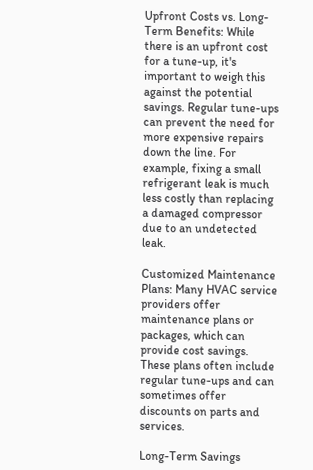Upfront Costs vs. Long-Term Benefits: While there is an upfront cost for a tune-up, it's important to weigh this against the potential savings. Regular tune-ups can prevent the need for more expensive repairs down the line. For example, fixing a small refrigerant leak is much less costly than replacing a damaged compressor due to an undetected leak.

Customized Maintenance Plans: Many HVAC service providers offer maintenance plans or packages, which can provide cost savings. These plans often include regular tune-ups and can sometimes offer discounts on parts and services.

Long-Term Savings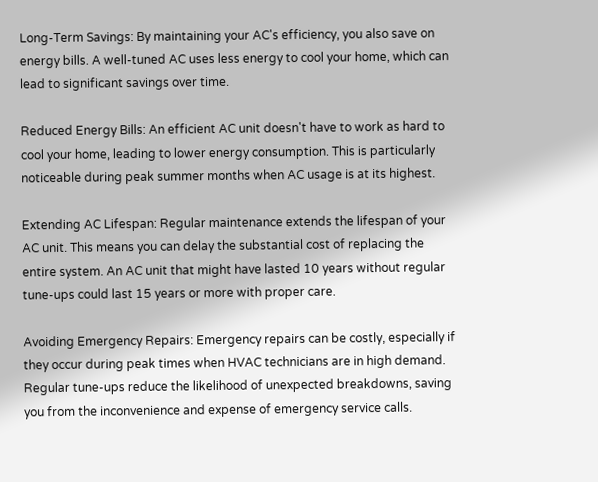Long-Term Savings: By maintaining your AC's efficiency, you also save on energy bills. A well-tuned AC uses less energy to cool your home, which can lead to significant savings over time.

Reduced Energy Bills: An efficient AC unit doesn't have to work as hard to cool your home, leading to lower energy consumption. This is particularly noticeable during peak summer months when AC usage is at its highest.

Extending AC Lifespan: Regular maintenance extends the lifespan of your AC unit. This means you can delay the substantial cost of replacing the entire system. An AC unit that might have lasted 10 years without regular tune-ups could last 15 years or more with proper care.

Avoiding Emergency Repairs: Emergency repairs can be costly, especially if they occur during peak times when HVAC technicians are in high demand. Regular tune-ups reduce the likelihood of unexpected breakdowns, saving you from the inconvenience and expense of emergency service calls.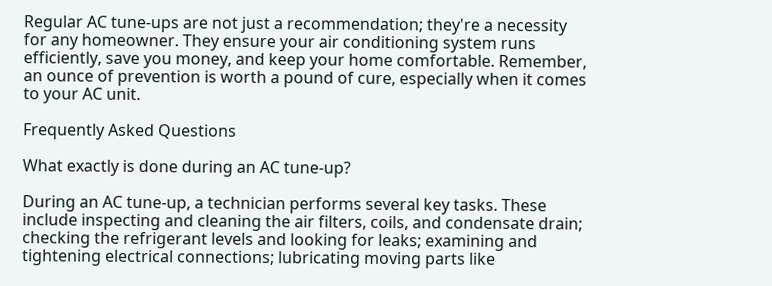Regular AC tune-ups are not just a recommendation; they're a necessity for any homeowner. They ensure your air conditioning system runs efficiently, save you money, and keep your home comfortable. Remember, an ounce of prevention is worth a pound of cure, especially when it comes to your AC unit.

Frequently Asked Questions

What exactly is done during an AC tune-up?

During an AC tune-up, a technician performs several key tasks. These include inspecting and cleaning the air filters, coils, and condensate drain; checking the refrigerant levels and looking for leaks; examining and tightening electrical connections; lubricating moving parts like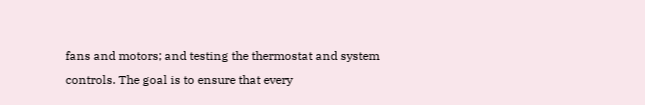fans and motors; and testing the thermostat and system controls. The goal is to ensure that every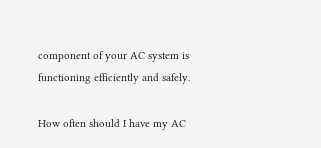component of your AC system is functioning efficiently and safely.

How often should I have my AC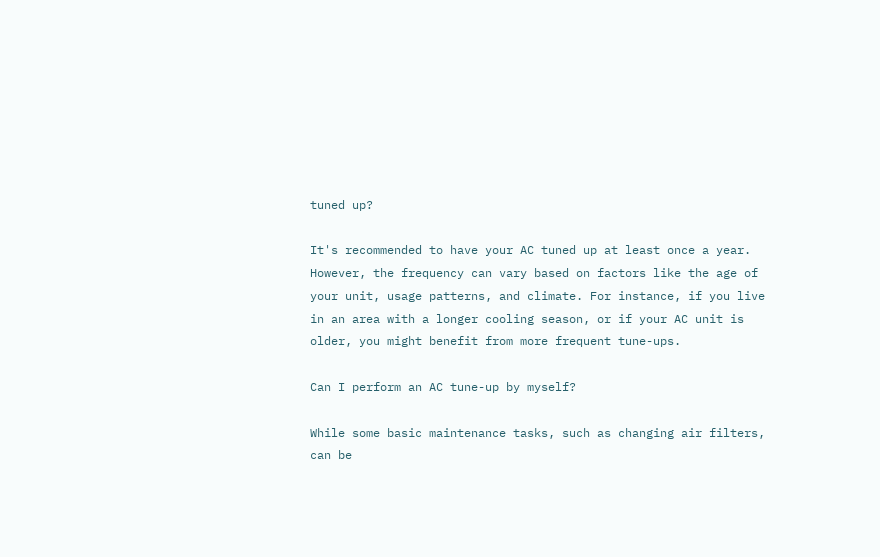tuned up?

It's recommended to have your AC tuned up at least once a year. However, the frequency can vary based on factors like the age of your unit, usage patterns, and climate. For instance, if you live in an area with a longer cooling season, or if your AC unit is older, you might benefit from more frequent tune-ups.

Can I perform an AC tune-up by myself?

While some basic maintenance tasks, such as changing air filters, can be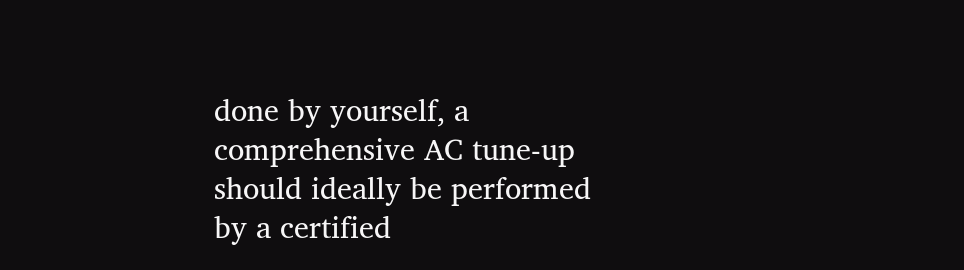done by yourself, a comprehensive AC tune-up should ideally be performed by a certified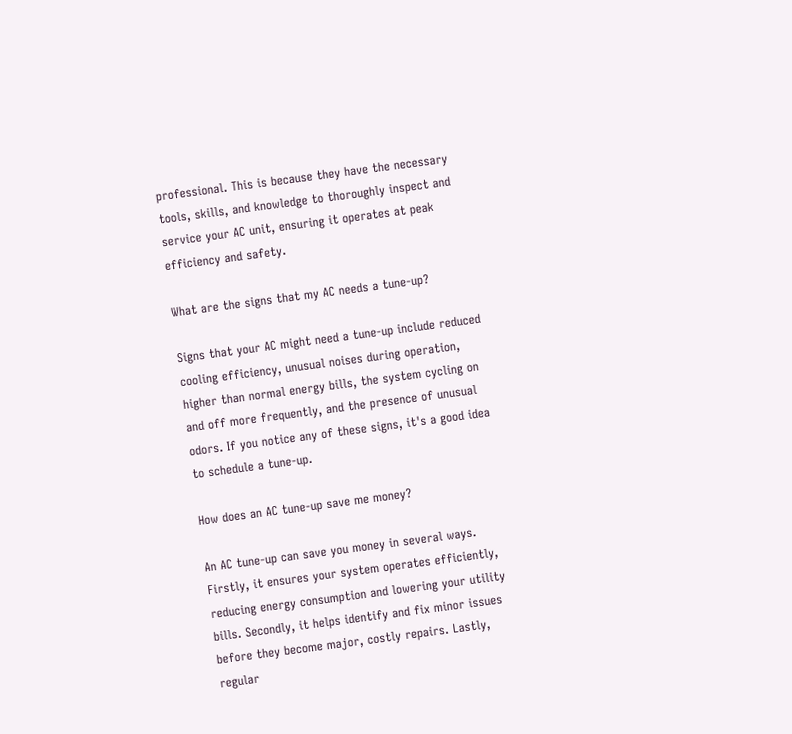professional. This is because they have the necessary tools, skills, and knowledge to thoroughly inspect and service your AC unit, ensuring it operates at peak efficiency and safety.

What are the signs that my AC needs a tune-up?

Signs that your AC might need a tune-up include reduced cooling efficiency, unusual noises during operation, higher than normal energy bills, the system cycling on and off more frequently, and the presence of unusual odors. If you notice any of these signs, it's a good idea to schedule a tune-up.

How does an AC tune-up save me money?

An AC tune-up can save you money in several ways. Firstly, it ensures your system operates efficiently, reducing energy consumption and lowering your utility bills. Secondly, it helps identify and fix minor issues before they become major, costly repairs. Lastly, regular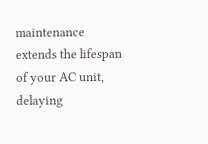maintenance extends the lifespan of your AC unit, delaying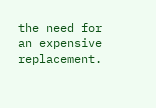the need for an expensive replacement.